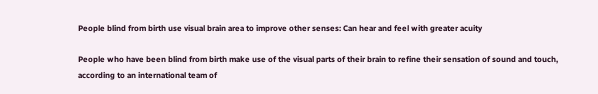People blind from birth use visual brain area to improve other senses: Can hear and feel with greater acuity

People who have been blind from birth make use of the visual parts of their brain to refine their sensation of sound and touch, according to an international team of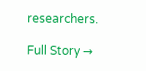researchers.

Full Story →